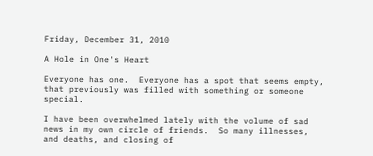Friday, December 31, 2010

A Hole in One's Heart

Everyone has one.  Everyone has a spot that seems empty, that previously was filled with something or someone special.

I have been overwhelmed lately with the volume of sad news in my own circle of friends.  So many illnesses, and deaths, and closing of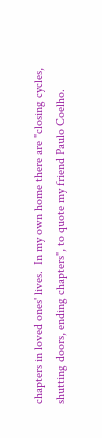chapters in loved ones' lives.  In my own home there are "closing cycles, shutting doors, ending chapters", to quote my friend Paulo Coelho.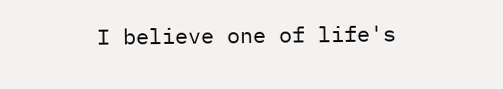I believe one of life's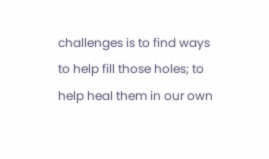challenges is to find ways to help fill those holes; to help heal them in our own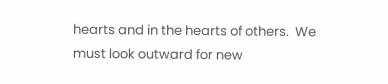hearts and in the hearts of others.  We must look outward for new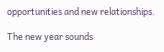opportunities and new relationships.

The new year sounds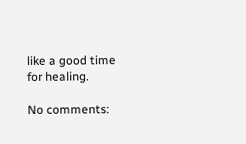like a good time for healing.

No comments: